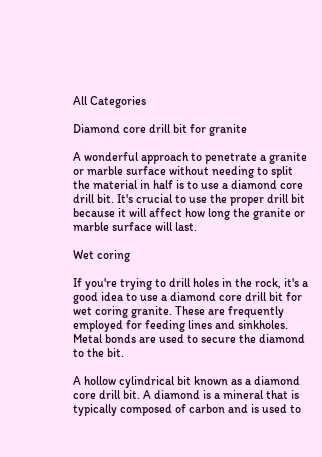All Categories

Diamond core drill bit for granite

A wonderful approach to penetrate a granite or marble surface without needing to split the material in half is to use a diamond core drill bit. It's crucial to use the proper drill bit because it will affect how long the granite or marble surface will last.

Wet coring

If you're trying to drill holes in the rock, it's a good idea to use a diamond core drill bit for wet coring granite. These are frequently employed for feeding lines and sinkholes. Metal bonds are used to secure the diamond to the bit.

A hollow cylindrical bit known as a diamond core drill bit. A diamond is a mineral that is typically composed of carbon and is used to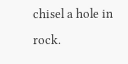chisel a hole in rock.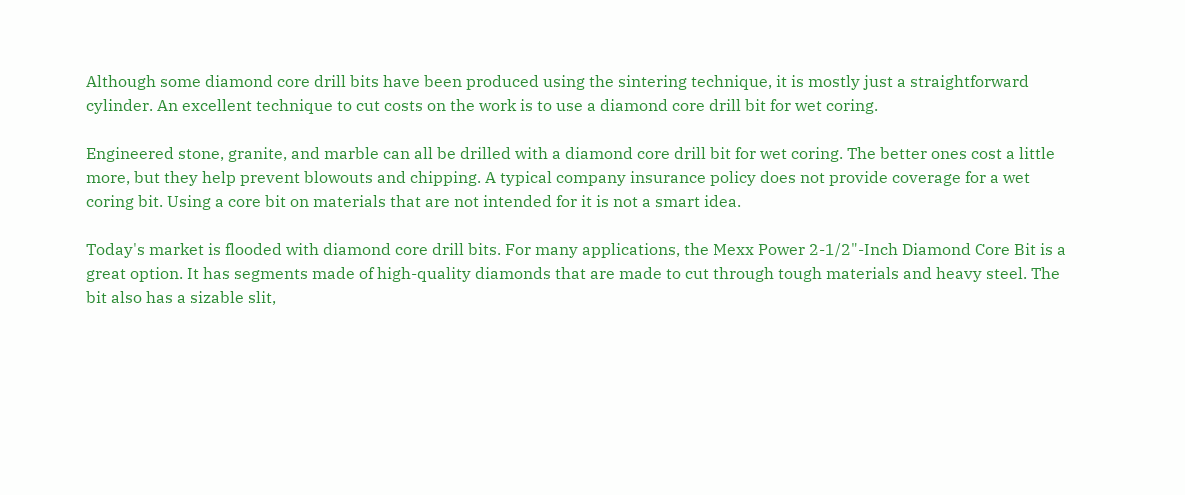Although some diamond core drill bits have been produced using the sintering technique, it is mostly just a straightforward cylinder. An excellent technique to cut costs on the work is to use a diamond core drill bit for wet coring.

Engineered stone, granite, and marble can all be drilled with a diamond core drill bit for wet coring. The better ones cost a little more, but they help prevent blowouts and chipping. A typical company insurance policy does not provide coverage for a wet coring bit. Using a core bit on materials that are not intended for it is not a smart idea.

Today's market is flooded with diamond core drill bits. For many applications, the Mexx Power 2-1/2"-Inch Diamond Core Bit is a great option. It has segments made of high-quality diamonds that are made to cut through tough materials and heavy steel. The bit also has a sizable slit,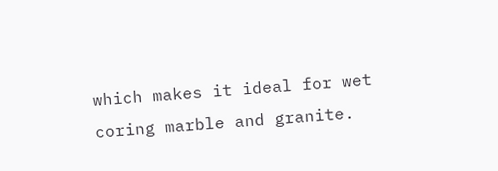which makes it ideal for wet coring marble and granite.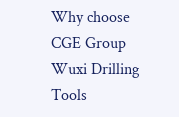Why choose CGE Group Wuxi Drilling Tools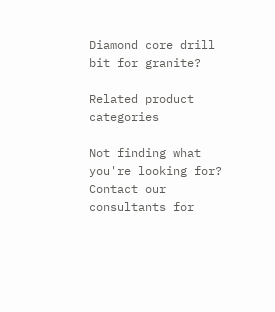Diamond core drill bit for granite?

Related product categories

Not finding what you're looking for?
Contact our consultants for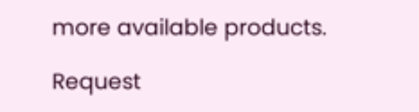more available products.

Request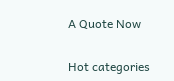A Quote Now

Hot categories